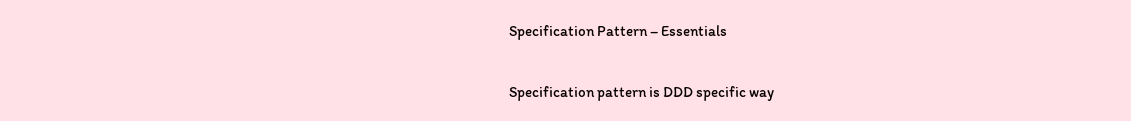Specification Pattern – Essentials

Specification pattern is DDD specific way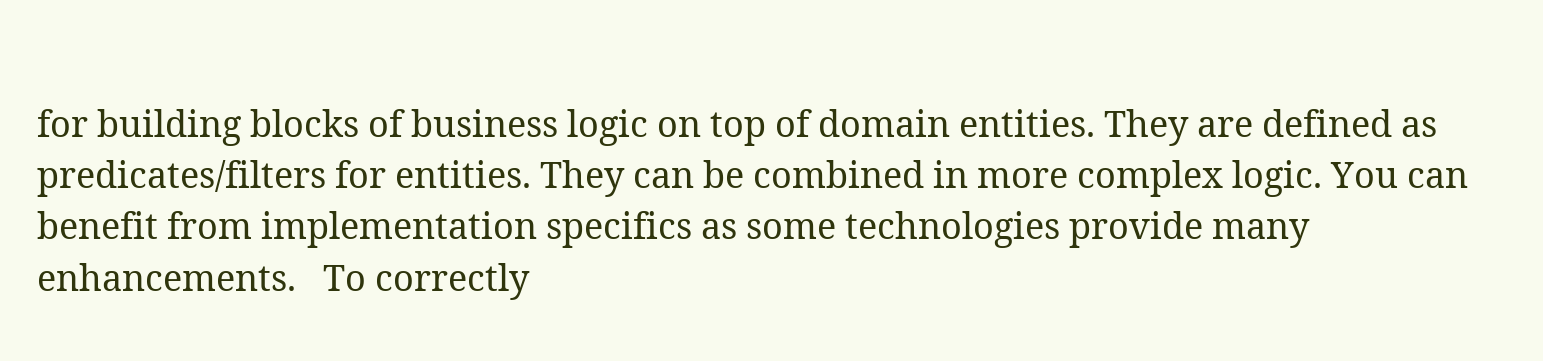for building blocks of business logic on top of domain entities. They are defined as predicates/filters for entities. They can be combined in more complex logic. You can benefit from implementation specifics as some technologies provide many enhancements.   To correctly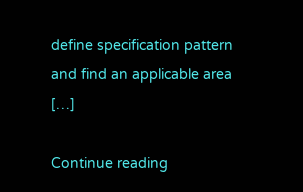define specification pattern and find an applicable area […]

Continue reading